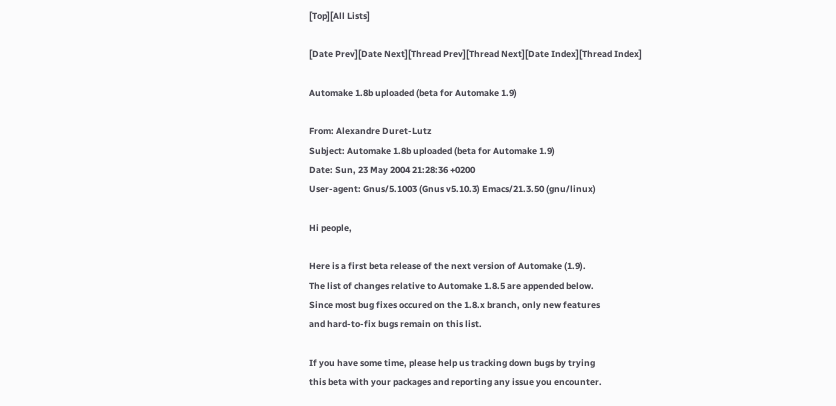[Top][All Lists]

[Date Prev][Date Next][Thread Prev][Thread Next][Date Index][Thread Index]

Automake 1.8b uploaded (beta for Automake 1.9)

From: Alexandre Duret-Lutz
Subject: Automake 1.8b uploaded (beta for Automake 1.9)
Date: Sun, 23 May 2004 21:28:36 +0200
User-agent: Gnus/5.1003 (Gnus v5.10.3) Emacs/21.3.50 (gnu/linux)

Hi people,

Here is a first beta release of the next version of Automake (1.9).
The list of changes relative to Automake 1.8.5 are appended below.
Since most bug fixes occured on the 1.8.x branch, only new features
and hard-to-fix bugs remain on this list.

If you have some time, please help us tracking down bugs by trying
this beta with your packages and reporting any issue you encounter.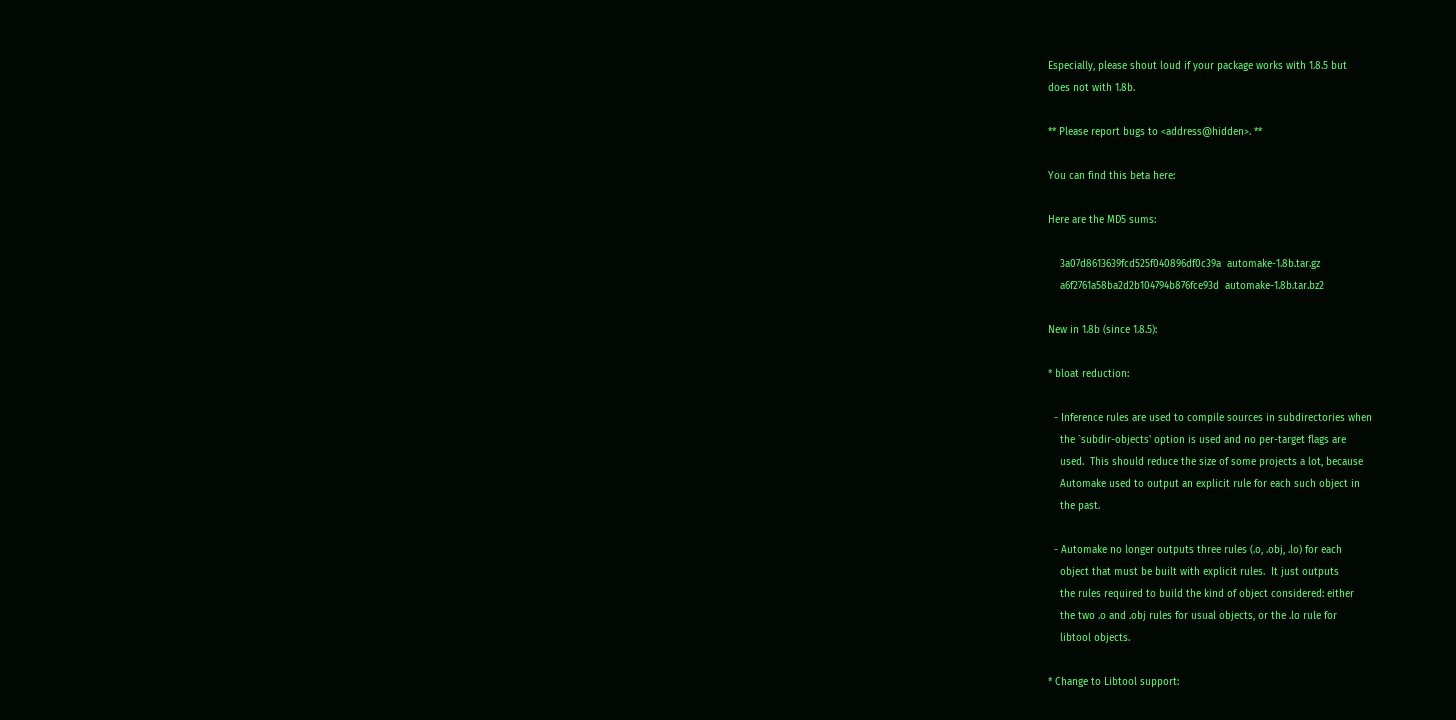Especially, please shout loud if your package works with 1.8.5 but
does not with 1.8b.

** Please report bugs to <address@hidden>. **

You can find this beta here:

Here are the MD5 sums:

    3a07d8613639fcd525f040896df0c39a  automake-1.8b.tar.gz
    a6f2761a58ba2d2b104794b876fce93d  automake-1.8b.tar.bz2

New in 1.8b (since 1.8.5):

* bloat reduction:

  - Inference rules are used to compile sources in subdirectories when
    the `subdir-objects' option is used and no per-target flags are
    used.  This should reduce the size of some projects a lot, because
    Automake used to output an explicit rule for each such object in
    the past.

  - Automake no longer outputs three rules (.o, .obj, .lo) for each
    object that must be built with explicit rules.  It just outputs
    the rules required to build the kind of object considered: either
    the two .o and .obj rules for usual objects, or the .lo rule for
    libtool objects.

* Change to Libtool support: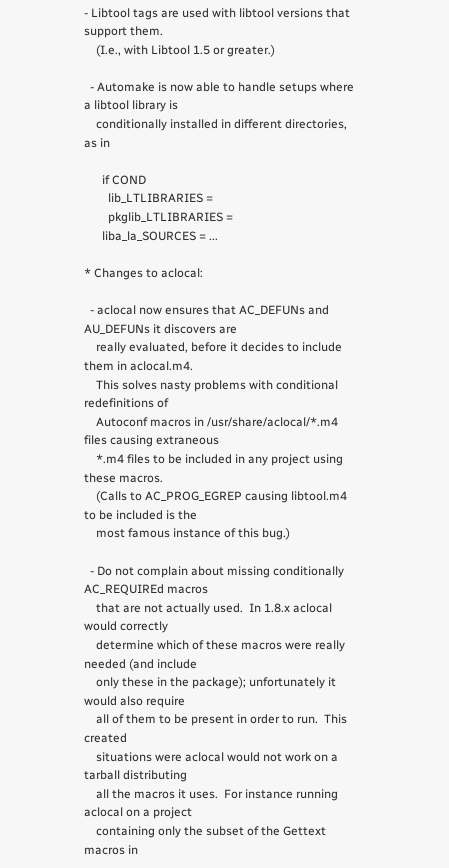- Libtool tags are used with libtool versions that support them.
    (I.e., with Libtool 1.5 or greater.)

  - Automake is now able to handle setups where a libtool library is
    conditionally installed in different directories, as in

      if COND
        lib_LTLIBRARIES =
        pkglib_LTLIBRARIES =
      liba_la_SOURCES = ...

* Changes to aclocal:

  - aclocal now ensures that AC_DEFUNs and AU_DEFUNs it discovers are
    really evaluated, before it decides to include them in aclocal.m4.
    This solves nasty problems with conditional redefinitions of
    Autoconf macros in /usr/share/aclocal/*.m4 files causing extraneous
    *.m4 files to be included in any project using these macros.
    (Calls to AC_PROG_EGREP causing libtool.m4 to be included is the
    most famous instance of this bug.)

  - Do not complain about missing conditionally AC_REQUIREd macros
    that are not actually used.  In 1.8.x aclocal would correctly
    determine which of these macros were really needed (and include
    only these in the package); unfortunately it would also require
    all of them to be present in order to run.  This created
    situations were aclocal would not work on a tarball distributing
    all the macros it uses.  For instance running aclocal on a project
    containing only the subset of the Gettext macros in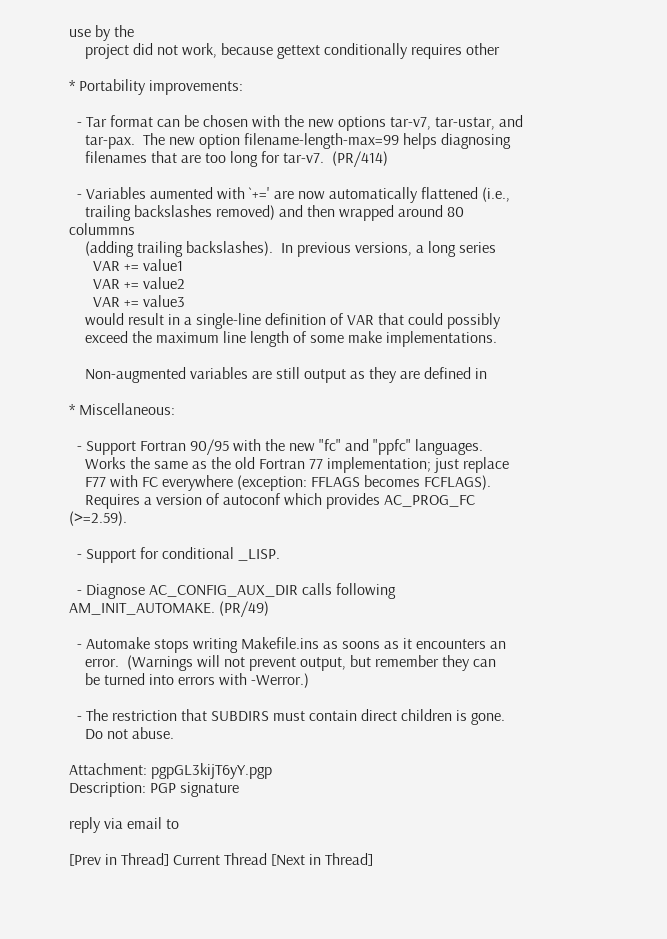use by the
    project did not work, because gettext conditionally requires other

* Portability improvements:

  - Tar format can be chosen with the new options tar-v7, tar-ustar, and
    tar-pax.  The new option filename-length-max=99 helps diagnosing
    filenames that are too long for tar-v7.  (PR/414)

  - Variables aumented with `+=' are now automatically flattened (i.e.,
    trailing backslashes removed) and then wrapped around 80 colummns
    (adding trailing backslashes).  In previous versions, a long series
      VAR += value1
      VAR += value2
      VAR += value3
    would result in a single-line definition of VAR that could possibly
    exceed the maximum line length of some make implementations.

    Non-augmented variables are still output as they are defined in

* Miscellaneous:

  - Support Fortran 90/95 with the new "fc" and "ppfc" languages.
    Works the same as the old Fortran 77 implementation; just replace
    F77 with FC everywhere (exception: FFLAGS becomes FCFLAGS).
    Requires a version of autoconf which provides AC_PROG_FC (>=2.59).

  - Support for conditional _LISP.

  - Diagnose AC_CONFIG_AUX_DIR calls following AM_INIT_AUTOMAKE. (PR/49)

  - Automake stops writing Makefile.ins as soons as it encounters an
    error.  (Warnings will not prevent output, but remember they can
    be turned into errors with -Werror.)

  - The restriction that SUBDIRS must contain direct children is gone.
    Do not abuse.

Attachment: pgpGL3kijT6yY.pgp
Description: PGP signature

reply via email to

[Prev in Thread] Current Thread [Next in Thread]